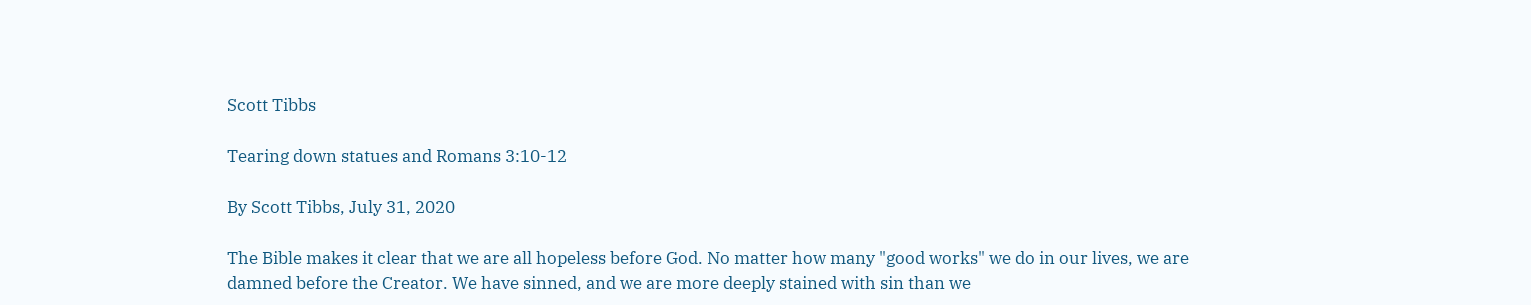Scott Tibbs

Tearing down statues and Romans 3:10-12

By Scott Tibbs, July 31, 2020

The Bible makes it clear that we are all hopeless before God. No matter how many "good works" we do in our lives, we are damned before the Creator. We have sinned, and we are more deeply stained with sin than we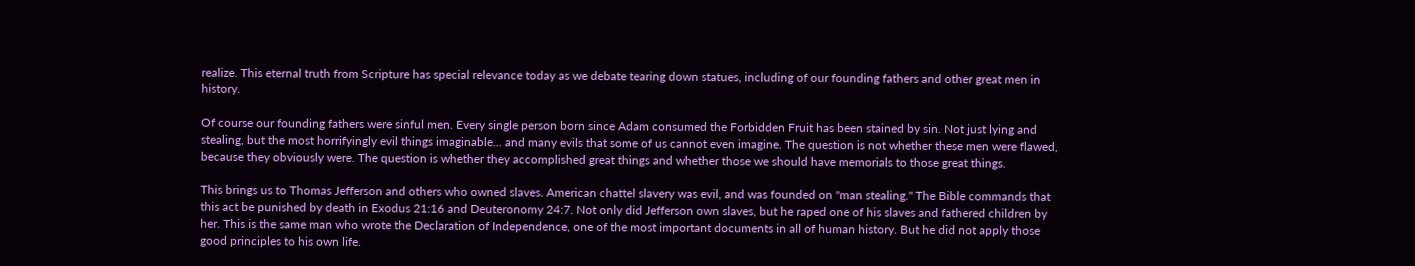realize. This eternal truth from Scripture has special relevance today as we debate tearing down statues, including of our founding fathers and other great men in history.

Of course our founding fathers were sinful men. Every single person born since Adam consumed the Forbidden Fruit has been stained by sin. Not just lying and stealing, but the most horrifyingly evil things imaginable... and many evils that some of us cannot even imagine. The question is not whether these men were flawed, because they obviously were. The question is whether they accomplished great things and whether those we should have memorials to those great things.

This brings us to Thomas Jefferson and others who owned slaves. American chattel slavery was evil, and was founded on "man stealing." The Bible commands that this act be punished by death in Exodus 21:16 and Deuteronomy 24:7. Not only did Jefferson own slaves, but he raped one of his slaves and fathered children by her. This is the same man who wrote the Declaration of Independence, one of the most important documents in all of human history. But he did not apply those good principles to his own life.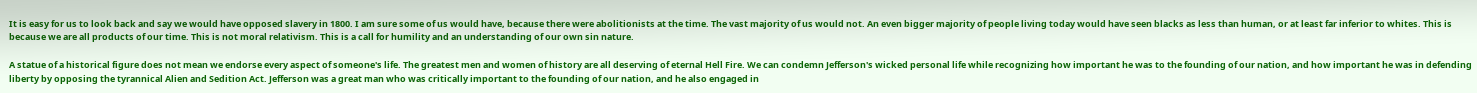It is easy for us to look back and say we would have opposed slavery in 1800. I am sure some of us would have, because there were abolitionists at the time. The vast majority of us would not. An even bigger majority of people living today would have seen blacks as less than human, or at least far inferior to whites. This is because we are all products of our time. This is not moral relativism. This is a call for humility and an understanding of our own sin nature.

A statue of a historical figure does not mean we endorse every aspect of someone's life. The greatest men and women of history are all deserving of eternal Hell Fire. We can condemn Jefferson's wicked personal life while recognizing how important he was to the founding of our nation, and how important he was in defending liberty by opposing the tyrannical Alien and Sedition Act. Jefferson was a great man who was critically important to the founding of our nation, and he also engaged in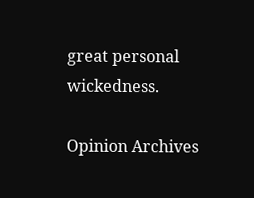great personal wickedness.

Opinion Archives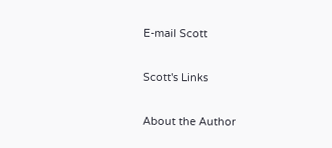E-mail Scott

Scott's Links

About the Author